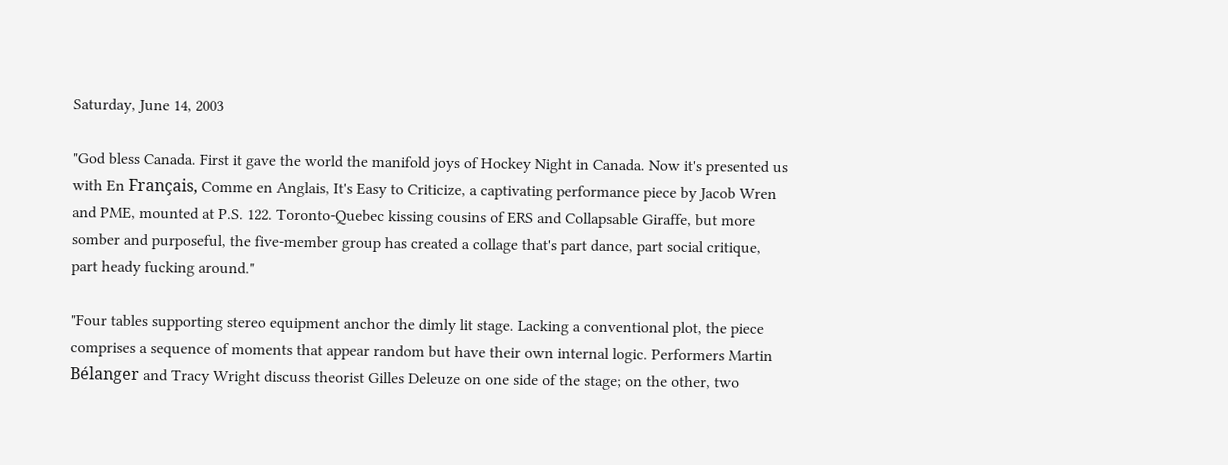Saturday, June 14, 2003

"God bless Canada. First it gave the world the manifold joys of Hockey Night in Canada. Now it's presented us with En Français, Comme en Anglais, It's Easy to Criticize, a captivating performance piece by Jacob Wren and PME, mounted at P.S. 122. Toronto-Quebec kissing cousins of ERS and Collapsable Giraffe, but more somber and purposeful, the five-member group has created a collage that's part dance, part social critique, part heady fucking around."

"Four tables supporting stereo equipment anchor the dimly lit stage. Lacking a conventional plot, the piece comprises a sequence of moments that appear random but have their own internal logic. Performers Martin Bélanger and Tracy Wright discuss theorist Gilles Deleuze on one side of the stage; on the other, two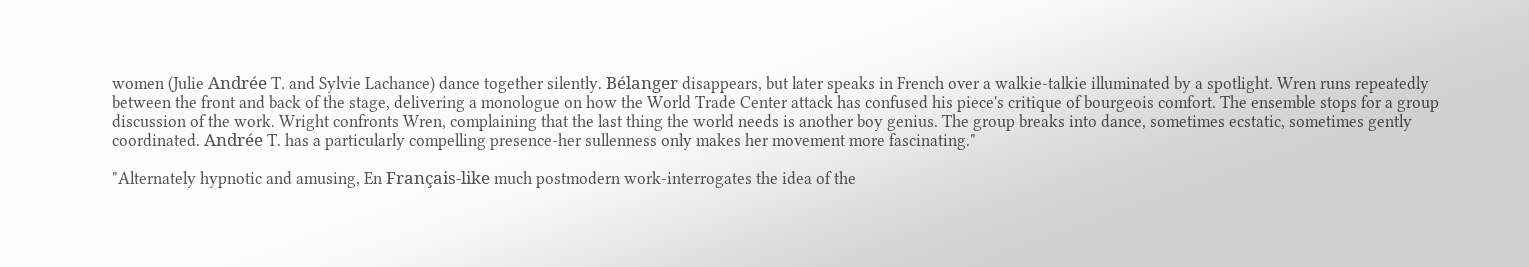women (Julie Andrée T. and Sylvie Lachance) dance together silently. Bélanger disappears, but later speaks in French over a walkie-talkie illuminated by a spotlight. Wren runs repeatedly between the front and back of the stage, delivering a monologue on how the World Trade Center attack has confused his piece's critique of bourgeois comfort. The ensemble stops for a group discussion of the work. Wright confronts Wren, complaining that the last thing the world needs is another boy genius. The group breaks into dance, sometimes ecstatic, sometimes gently coordinated. Andrée T. has a particularly compelling presence-her sullenness only makes her movement more fascinating."

"Alternately hypnotic and amusing, En Français-like much postmodern work-interrogates the idea of the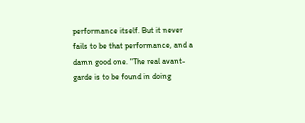performance itself. But it never fails to be that performance, and a damn good one. "The real avant-garde is to be found in doing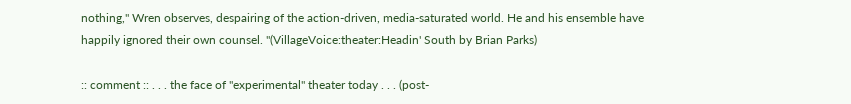nothing," Wren observes, despairing of the action-driven, media-saturated world. He and his ensemble have happily ignored their own counsel. "(VillageVoice:theater:Headin' South by Brian Parks)

:: comment :: . . . the face of "experimental" theater today . . . (post-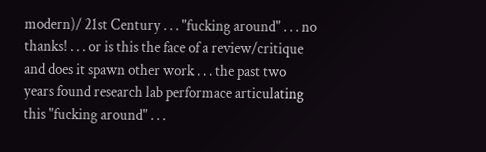modern)/ 21st Century . . . "fucking around" . . . no thanks! . . . or is this the face of a review/critique and does it spawn other work . . . the past two years found research lab performace articulating this "fucking around" . . .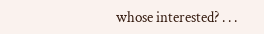whose interested? . . .